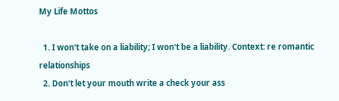My Life Mottos

  1. I won't take on a liability; I won't be a liability. Context: re romantic relationships
  2. Don't let your mouth write a check your ass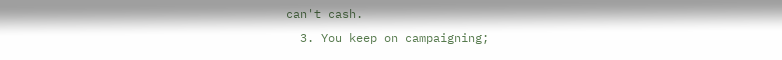can't cash.
  3. You keep on campaigning;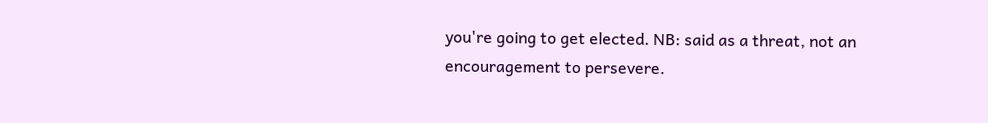you're going to get elected. NB: said as a threat, not an encouragement to persevere.